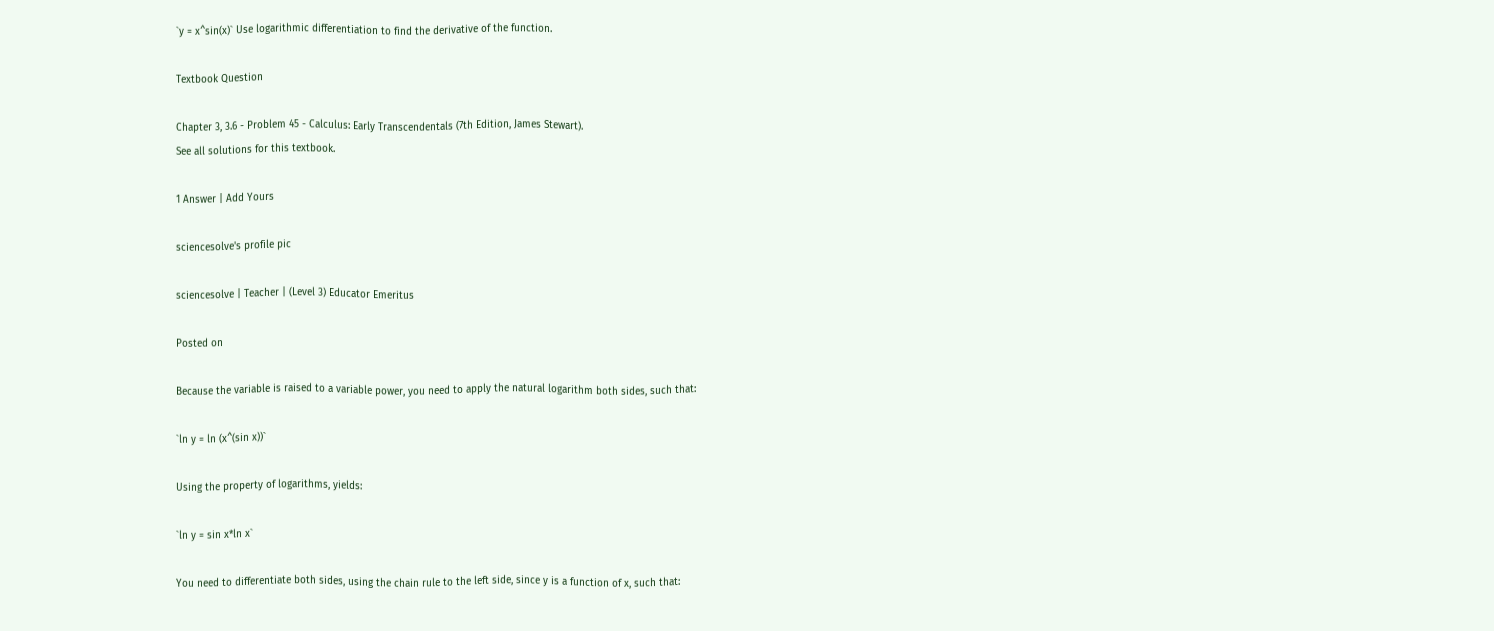`y = x^sin(x)` Use logarithmic differentiation to find the derivative of the function.

Textbook Question

Chapter 3, 3.6 - Problem 45 - Calculus: Early Transcendentals (7th Edition, James Stewart).
See all solutions for this textbook.

1 Answer | Add Yours

sciencesolve's profile pic

sciencesolve | Teacher | (Level 3) Educator Emeritus

Posted on

Because the variable is raised to a variable power, you need to apply the natural logarithm both sides, such that:

`ln y = ln (x^(sin x))`

Using the property of logarithms, yields:

`ln y = sin x*ln x`

You need to differentiate both sides, using the chain rule to the left side, since y is a function of x, such that: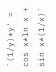`(1/y)*y' = cos x*ln x + sin x*(1/x)`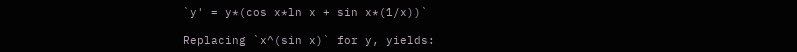`y' = y*(cos x*ln x + sin x*(1/x))`

Replacing `x^(sin x)` for y, yields: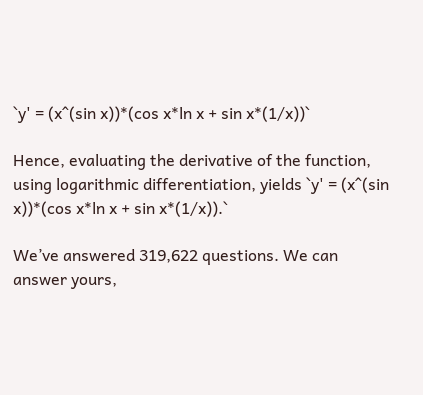`y' = (x^(sin x))*(cos x*ln x + sin x*(1/x))`

Hence, evaluating the derivative of the function, using logarithmic differentiation, yields `y' = (x^(sin x))*(cos x*ln x + sin x*(1/x)).`

We’ve answered 319,622 questions. We can answer yours,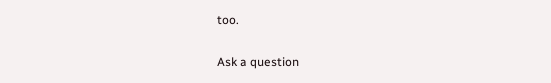too.

Ask a question